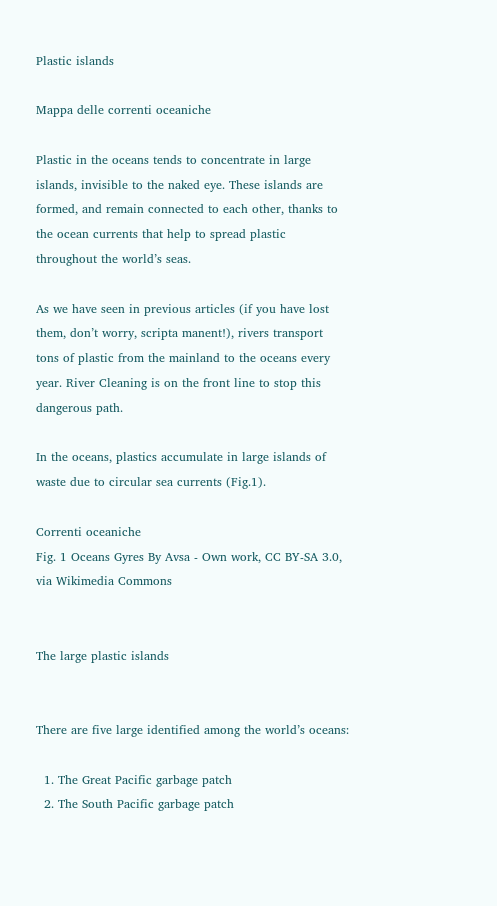Plastic islands

Mappa delle correnti oceaniche

Plastic in the oceans tends to concentrate in large islands, invisible to the naked eye. These islands are formed, and remain connected to each other, thanks to the ocean currents that help to spread plastic throughout the world’s seas.

As we have seen in previous articles (if you have lost them, don’t worry, scripta manent!), rivers transport tons of plastic from the mainland to the oceans every year. River Cleaning is on the front line to stop this dangerous path.

In the oceans, plastics accumulate in large islands of waste due to circular sea currents (Fig.1).

Correnti oceaniche
Fig. 1 Oceans Gyres By Avsa - Own work, CC BY-SA 3.0, via Wikimedia Commons


The large plastic islands


There are five large identified among the world’s oceans:

  1. The Great Pacific garbage patch
  2. The South Pacific garbage patch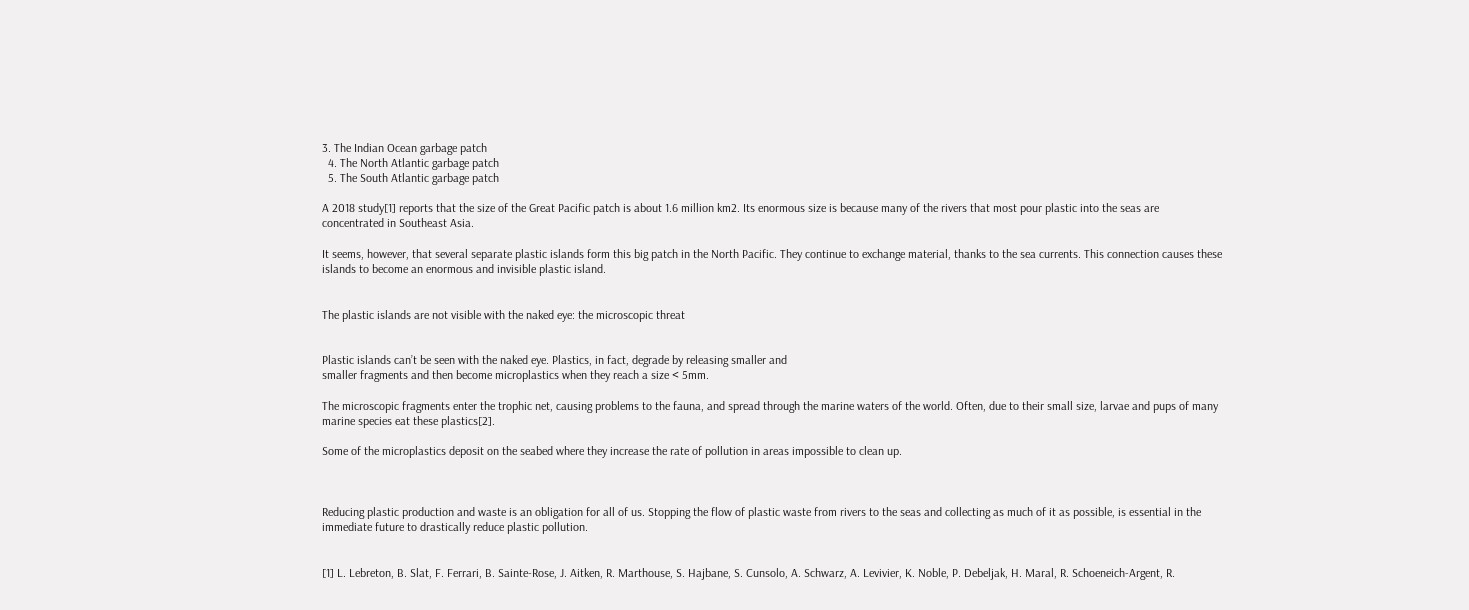3. The Indian Ocean garbage patch
  4. The North Atlantic garbage patch
  5. The South Atlantic garbage patch

A 2018 study[1] reports that the size of the Great Pacific patch is about 1.6 million km2. Its enormous size is because many of the rivers that most pour plastic into the seas are concentrated in Southeast Asia.

It seems, however, that several separate plastic islands form this big patch in the North Pacific. They continue to exchange material, thanks to the sea currents. This connection causes these islands to become an enormous and invisible plastic island.


The plastic islands are not visible with the naked eye: the microscopic threat


Plastic islands can’t be seen with the naked eye. Plastics, in fact, degrade by releasing smaller and
smaller fragments and then become microplastics when they reach a size < 5mm.

The microscopic fragments enter the trophic net, causing problems to the fauna, and spread through the marine waters of the world. Often, due to their small size, larvae and pups of many marine species eat these plastics[2].

Some of the microplastics deposit on the seabed where they increase the rate of pollution in areas impossible to clean up.



Reducing plastic production and waste is an obligation for all of us. Stopping the flow of plastic waste from rivers to the seas and collecting as much of it as possible, is essential in the immediate future to drastically reduce plastic pollution.


[1] L. Lebreton, B. Slat, F. Ferrari, B. Sainte-Rose, J. Aitken, R. Marthouse, S. Hajbane, S. Cunsolo, A. Schwarz, A. Levivier, K. Noble, P. Debeljak, H. Maral, R. Schoeneich-Argent, R.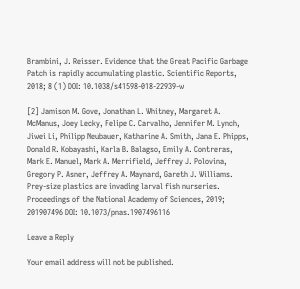Brambini, J. Reisser. Evidence that the Great Pacific Garbage Patch is rapidly accumulating plastic. Scientific Reports, 2018; 8 (1) DOI: 10.1038/s41598-018-22939-w

[2] Jamison M. Gove, Jonathan L. Whitney, Margaret A. McManus, Joey Lecky, Felipe C. Carvalho, Jennifer M. Lynch, Jiwei Li, Philipp Neubauer, Katharine A. Smith, Jana E. Phipps, Donald R. Kobayashi, Karla B. Balagso, Emily A. Contreras, Mark E. Manuel, Mark A. Merrifield, Jeffrey J. Polovina, Gregory P. Asner, Jeffrey A. Maynard, Gareth J. Williams. Prey-size plastics are invading larval fish nurseries. Proceedings of the National Academy of Sciences, 2019; 201907496 DOI: 10.1073/pnas.1907496116

Leave a Reply

Your email address will not be published.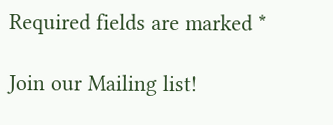Required fields are marked *

Join our Mailing list!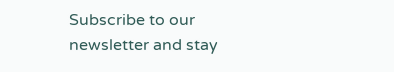Subscribe to our newsletter and stay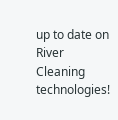up to date on River Cleaning technologies!